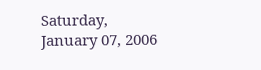Saturday, January 07, 2006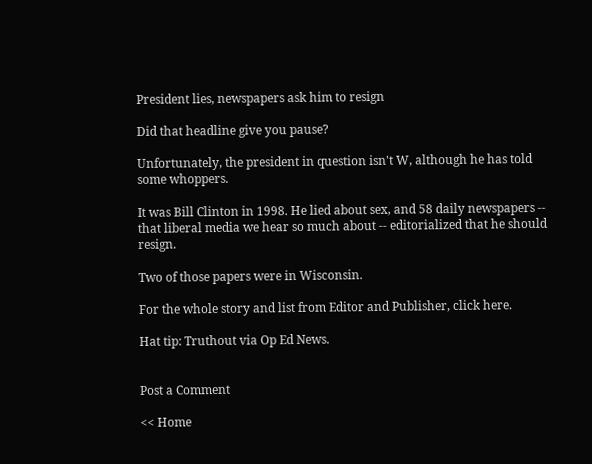President lies, newspapers ask him to resign

Did that headline give you pause?

Unfortunately, the president in question isn't W, although he has told some whoppers.

It was Bill Clinton in 1998. He lied about sex, and 58 daily newspapers -- that liberal media we hear so much about -- editorialized that he should resign.

Two of those papers were in Wisconsin.

For the whole story and list from Editor and Publisher, click here.

Hat tip: Truthout via Op Ed News.


Post a Comment

<< Home